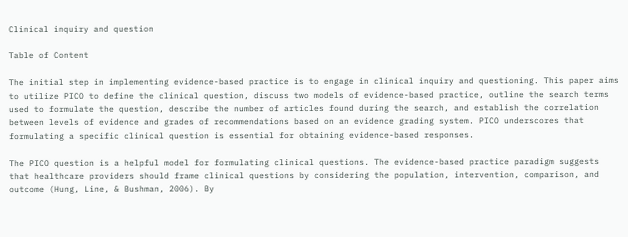Clinical inquiry and question

Table of Content

The initial step in implementing evidence-based practice is to engage in clinical inquiry and questioning. This paper aims to utilize PICO to define the clinical question, discuss two models of evidence-based practice, outline the search terms used to formulate the question, describe the number of articles found during the search, and establish the correlation between levels of evidence and grades of recommendations based on an evidence grading system. PICO underscores that formulating a specific clinical question is essential for obtaining evidence-based responses.

The PICO question is a helpful model for formulating clinical questions. The evidence-based practice paradigm suggests that healthcare providers should frame clinical questions by considering the population, intervention, comparison, and outcome (Hung, Line, & Bushman, 2006). By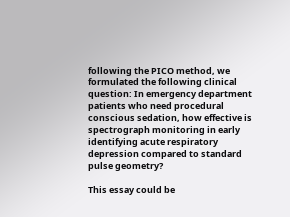following the PICO method, we formulated the following clinical question: In emergency department patients who need procedural conscious sedation, how effective is spectrograph monitoring in early identifying acute respiratory depression compared to standard pulse geometry?

This essay could be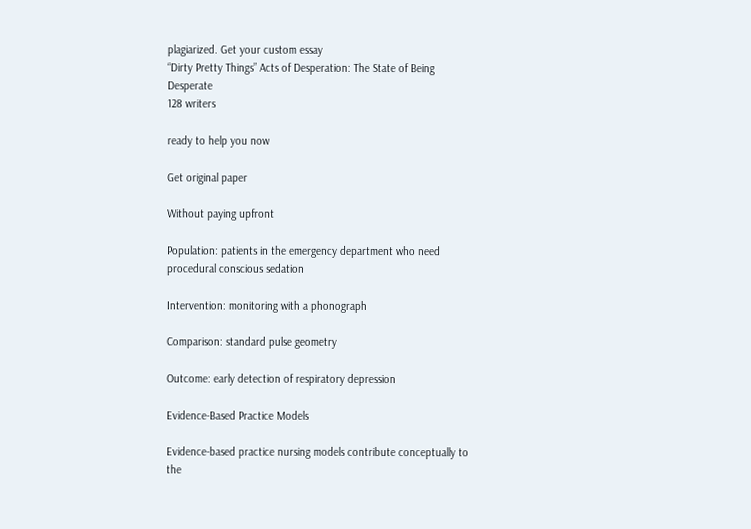plagiarized. Get your custom essay
“Dirty Pretty Things” Acts of Desperation: The State of Being Desperate
128 writers

ready to help you now

Get original paper

Without paying upfront

Population: patients in the emergency department who need procedural conscious sedation

Intervention: monitoring with a phonograph

Comparison: standard pulse geometry

Outcome: early detection of respiratory depression

Evidence-Based Practice Models

Evidence-based practice nursing models contribute conceptually to the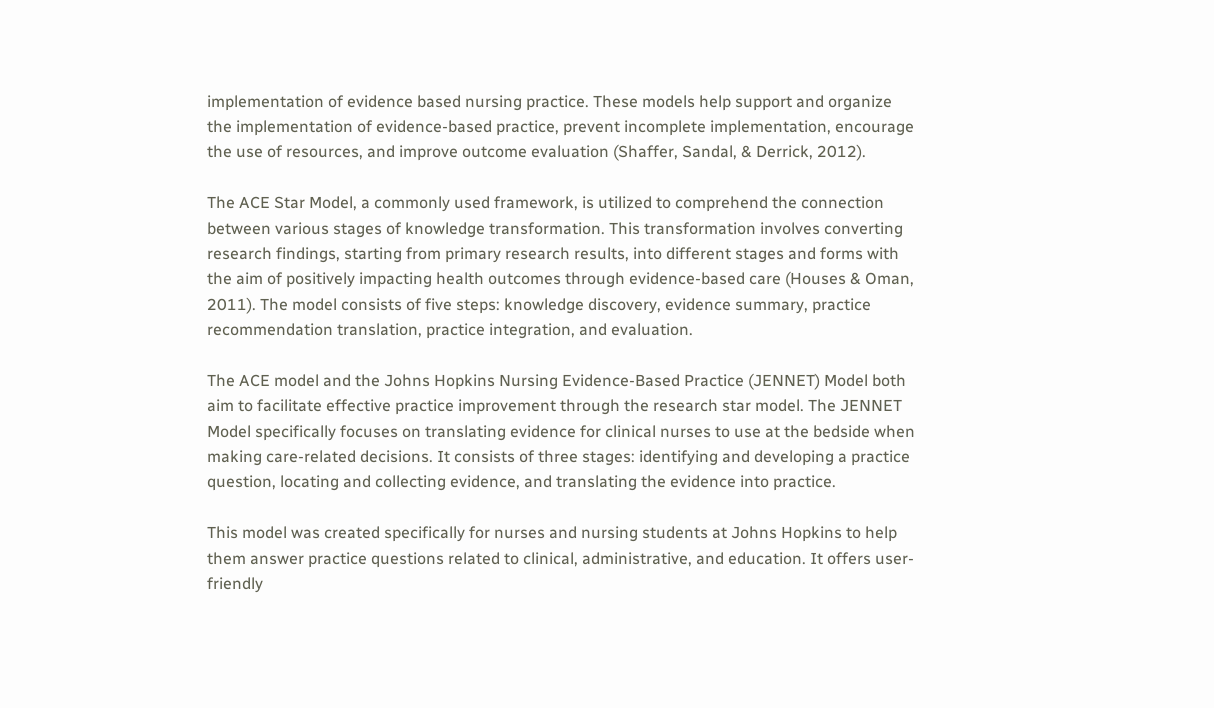implementation of evidence based nursing practice. These models help support and organize the implementation of evidence-based practice, prevent incomplete implementation, encourage the use of resources, and improve outcome evaluation (Shaffer, Sandal, & Derrick, 2012).

The ACE Star Model, a commonly used framework, is utilized to comprehend the connection between various stages of knowledge transformation. This transformation involves converting research findings, starting from primary research results, into different stages and forms with the aim of positively impacting health outcomes through evidence-based care (Houses & Oman, 2011). The model consists of five steps: knowledge discovery, evidence summary, practice recommendation translation, practice integration, and evaluation.

The ACE model and the Johns Hopkins Nursing Evidence-Based Practice (JENNET) Model both aim to facilitate effective practice improvement through the research star model. The JENNET Model specifically focuses on translating evidence for clinical nurses to use at the bedside when making care-related decisions. It consists of three stages: identifying and developing a practice question, locating and collecting evidence, and translating the evidence into practice.

This model was created specifically for nurses and nursing students at Johns Hopkins to help them answer practice questions related to clinical, administrative, and education. It offers user-friendly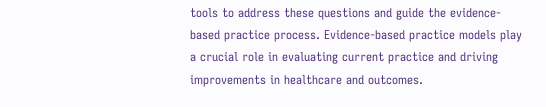tools to address these questions and guide the evidence-based practice process. Evidence-based practice models play a crucial role in evaluating current practice and driving improvements in healthcare and outcomes.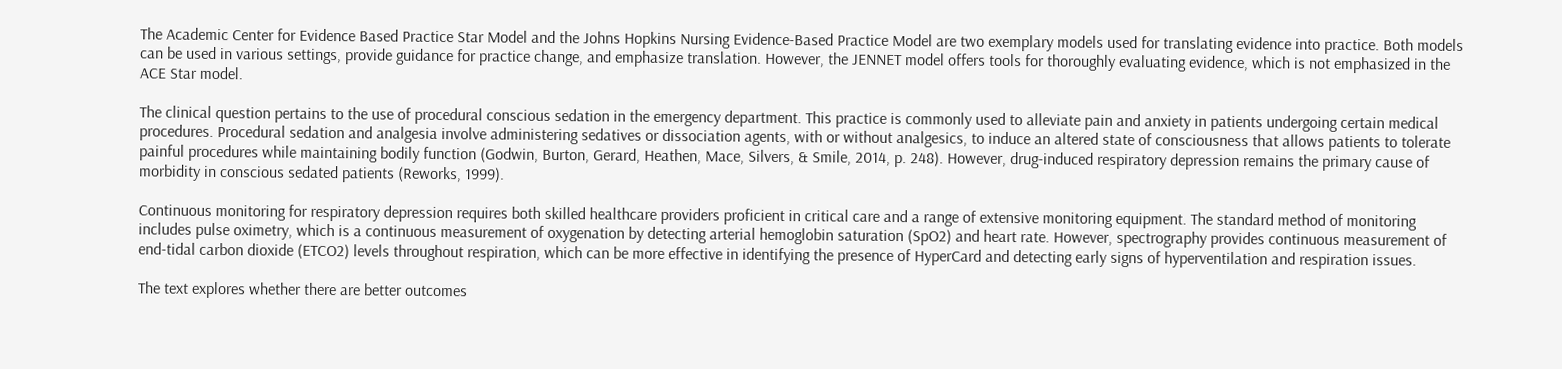The Academic Center for Evidence Based Practice Star Model and the Johns Hopkins Nursing Evidence-Based Practice Model are two exemplary models used for translating evidence into practice. Both models can be used in various settings, provide guidance for practice change, and emphasize translation. However, the JENNET model offers tools for thoroughly evaluating evidence, which is not emphasized in the ACE Star model.

The clinical question pertains to the use of procedural conscious sedation in the emergency department. This practice is commonly used to alleviate pain and anxiety in patients undergoing certain medical procedures. Procedural sedation and analgesia involve administering sedatives or dissociation agents, with or without analgesics, to induce an altered state of consciousness that allows patients to tolerate painful procedures while maintaining bodily function (Godwin, Burton, Gerard, Heathen, Mace, Silvers, & Smile, 2014, p. 248). However, drug-induced respiratory depression remains the primary cause of morbidity in conscious sedated patients (Reworks, 1999).

Continuous monitoring for respiratory depression requires both skilled healthcare providers proficient in critical care and a range of extensive monitoring equipment. The standard method of monitoring includes pulse oximetry, which is a continuous measurement of oxygenation by detecting arterial hemoglobin saturation (SpO2) and heart rate. However, spectrography provides continuous measurement of end-tidal carbon dioxide (ETCO2) levels throughout respiration, which can be more effective in identifying the presence of HyperCard and detecting early signs of hyperventilation and respiration issues.

The text explores whether there are better outcomes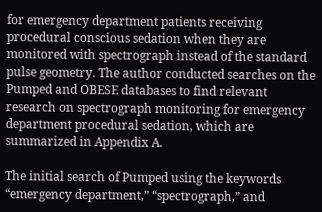for emergency department patients receiving procedural conscious sedation when they are monitored with spectrograph instead of the standard pulse geometry. The author conducted searches on the Pumped and OBESE databases to find relevant research on spectrograph monitoring for emergency department procedural sedation, which are summarized in Appendix A.

The initial search of Pumped using the keywords “emergency department,” “spectrograph,” and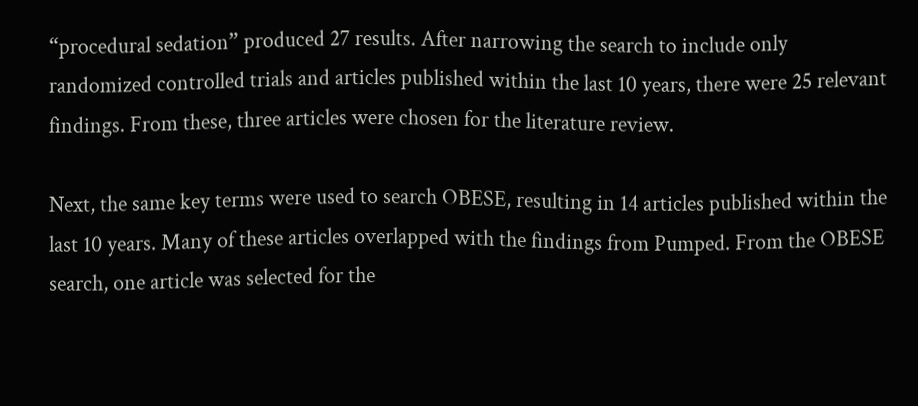“procedural sedation” produced 27 results. After narrowing the search to include only randomized controlled trials and articles published within the last 10 years, there were 25 relevant findings. From these, three articles were chosen for the literature review.

Next, the same key terms were used to search OBESE, resulting in 14 articles published within the last 10 years. Many of these articles overlapped with the findings from Pumped. From the OBESE search, one article was selected for the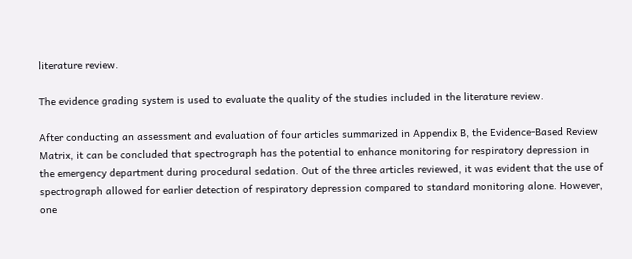literature review.

The evidence grading system is used to evaluate the quality of the studies included in the literature review.

After conducting an assessment and evaluation of four articles summarized in Appendix B, the Evidence-Based Review Matrix, it can be concluded that spectrograph has the potential to enhance monitoring for respiratory depression in the emergency department during procedural sedation. Out of the three articles reviewed, it was evident that the use of spectrograph allowed for earlier detection of respiratory depression compared to standard monitoring alone. However, one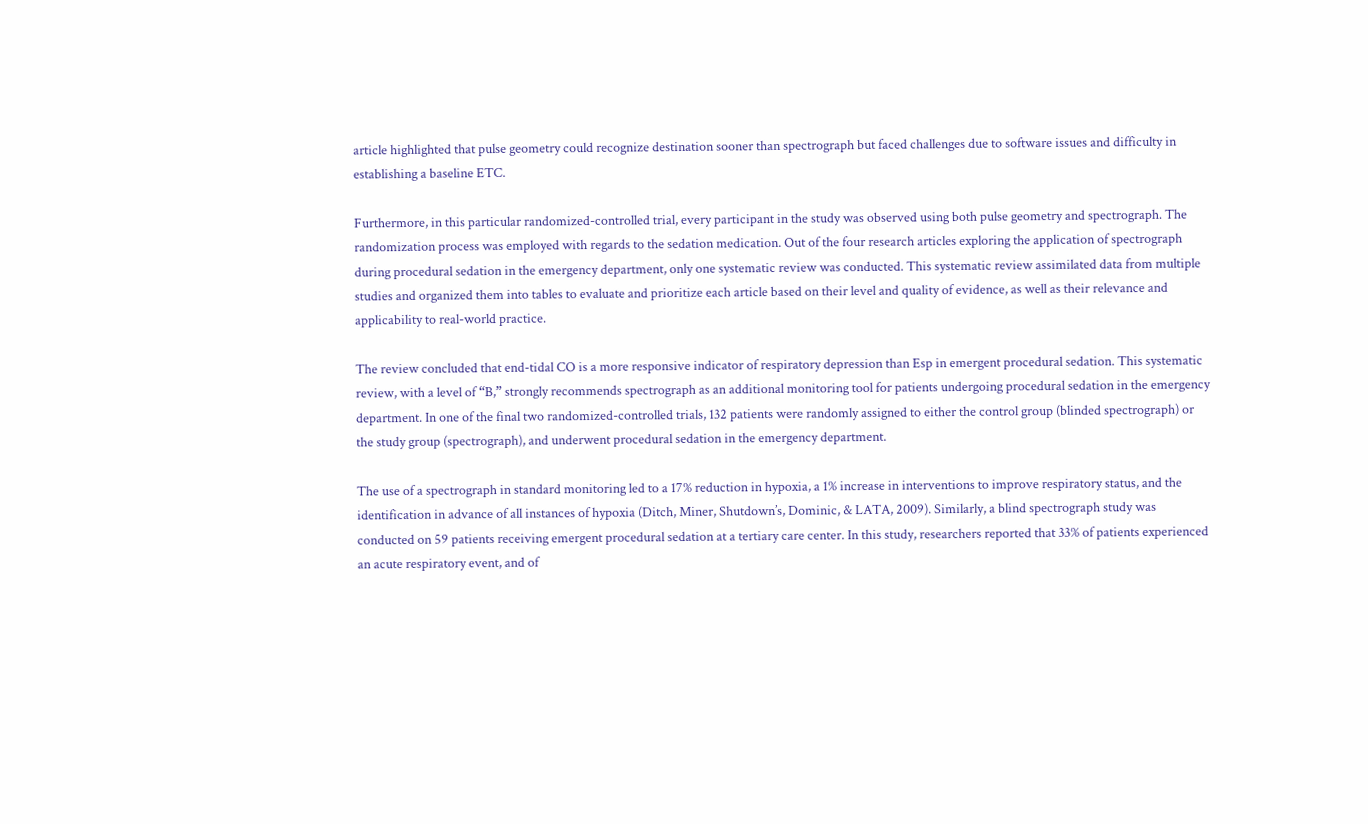article highlighted that pulse geometry could recognize destination sooner than spectrograph but faced challenges due to software issues and difficulty in establishing a baseline ETC.

Furthermore, in this particular randomized-controlled trial, every participant in the study was observed using both pulse geometry and spectrograph. The randomization process was employed with regards to the sedation medication. Out of the four research articles exploring the application of spectrograph during procedural sedation in the emergency department, only one systematic review was conducted. This systematic review assimilated data from multiple studies and organized them into tables to evaluate and prioritize each article based on their level and quality of evidence, as well as their relevance and applicability to real-world practice.

The review concluded that end-tidal CO is a more responsive indicator of respiratory depression than Esp in emergent procedural sedation. This systematic review, with a level of “B,” strongly recommends spectrograph as an additional monitoring tool for patients undergoing procedural sedation in the emergency department. In one of the final two randomized-controlled trials, 132 patients were randomly assigned to either the control group (blinded spectrograph) or the study group (spectrograph), and underwent procedural sedation in the emergency department.

The use of a spectrograph in standard monitoring led to a 17% reduction in hypoxia, a 1% increase in interventions to improve respiratory status, and the identification in advance of all instances of hypoxia (Ditch, Miner, Shutdown’s, Dominic, & LATA, 2009). Similarly, a blind spectrograph study was conducted on 59 patients receiving emergent procedural sedation at a tertiary care center. In this study, researchers reported that 33% of patients experienced an acute respiratory event, and of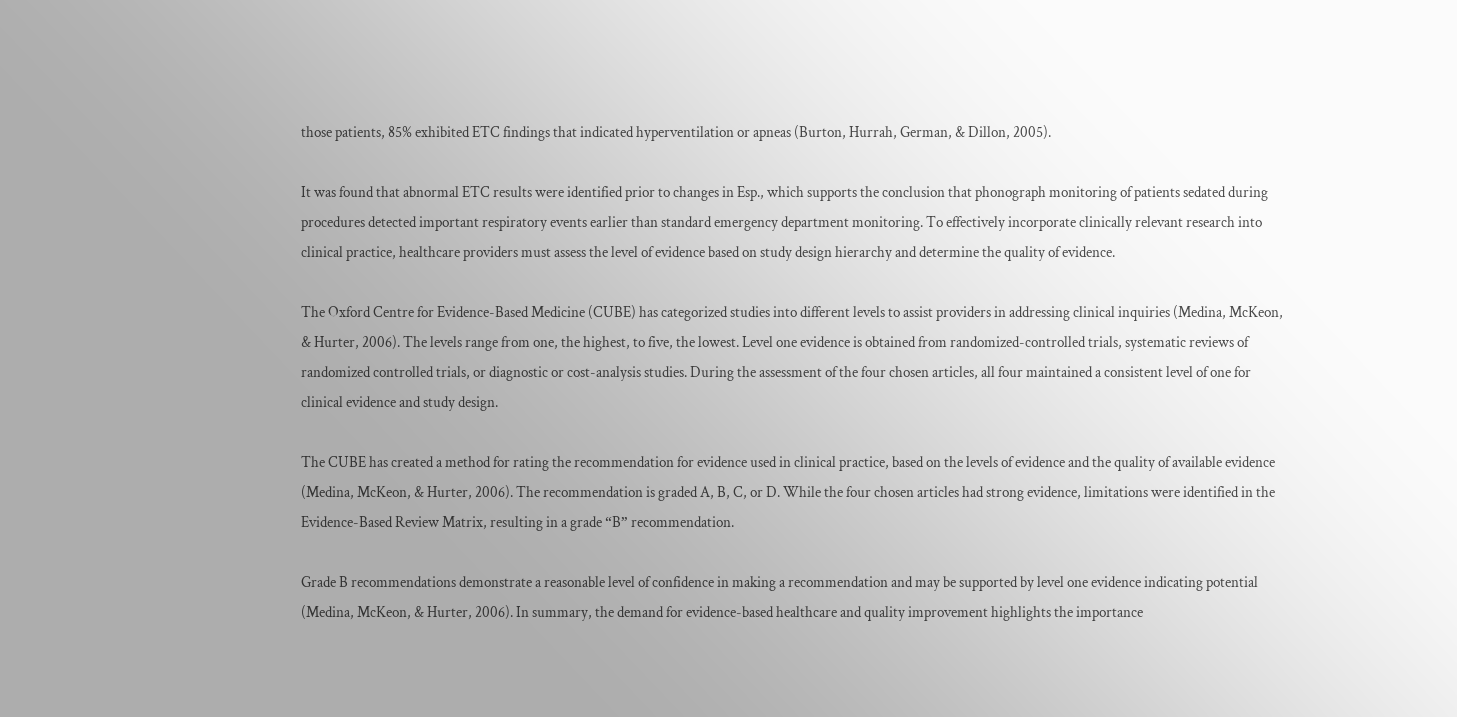those patients, 85% exhibited ETC findings that indicated hyperventilation or apneas (Burton, Hurrah, German, & Dillon, 2005).

It was found that abnormal ETC results were identified prior to changes in Esp., which supports the conclusion that phonograph monitoring of patients sedated during procedures detected important respiratory events earlier than standard emergency department monitoring. To effectively incorporate clinically relevant research into clinical practice, healthcare providers must assess the level of evidence based on study design hierarchy and determine the quality of evidence.

The Oxford Centre for Evidence-Based Medicine (CUBE) has categorized studies into different levels to assist providers in addressing clinical inquiries (Medina, McKeon, & Hurter, 2006). The levels range from one, the highest, to five, the lowest. Level one evidence is obtained from randomized-controlled trials, systematic reviews of randomized controlled trials, or diagnostic or cost-analysis studies. During the assessment of the four chosen articles, all four maintained a consistent level of one for clinical evidence and study design.

The CUBE has created a method for rating the recommendation for evidence used in clinical practice, based on the levels of evidence and the quality of available evidence (Medina, McKeon, & Hurter, 2006). The recommendation is graded A, B, C, or D. While the four chosen articles had strong evidence, limitations were identified in the Evidence-Based Review Matrix, resulting in a grade “B” recommendation.

Grade B recommendations demonstrate a reasonable level of confidence in making a recommendation and may be supported by level one evidence indicating potential (Medina, McKeon, & Hurter, 2006). In summary, the demand for evidence-based healthcare and quality improvement highlights the importance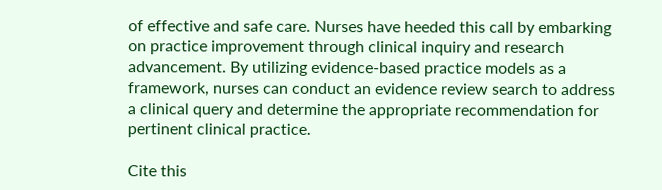of effective and safe care. Nurses have heeded this call by embarking on practice improvement through clinical inquiry and research advancement. By utilizing evidence-based practice models as a framework, nurses can conduct an evidence review search to address a clinical query and determine the appropriate recommendation for pertinent clinical practice.

Cite this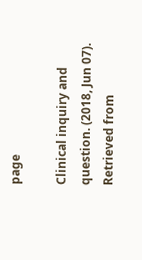page

Clinical inquiry and question. (2018, Jun 07). Retrieved from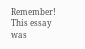Remember! This essay was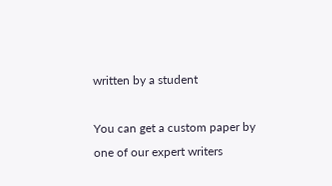written by a student

You can get a custom paper by one of our expert writers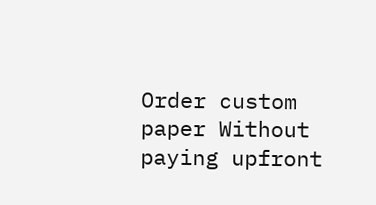Order custom paper Without paying upfront